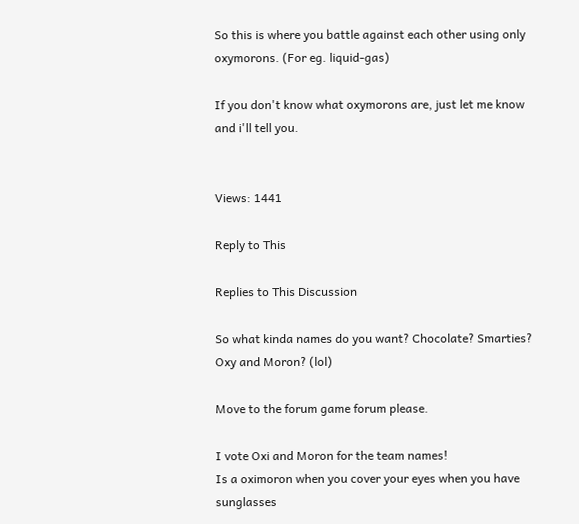So this is where you battle against each other using only oxymorons. (For eg. liquid-gas)

If you don't know what oxymorons are, just let me know and i'll tell you.


Views: 1441

Reply to This

Replies to This Discussion

So what kinda names do you want? Chocolate? Smarties? Oxy and Moron? (lol)

Move to the forum game forum please.

I vote Oxi and Moron for the team names!
Is a oximoron when you cover your eyes when you have sunglasses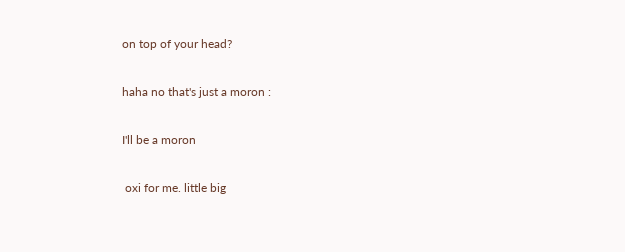on top of your head?

haha no that's just a moron :

I'll be a moron

 oxi for me. little big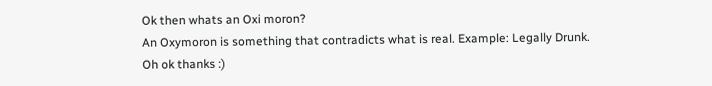Ok then whats an Oxi moron?
An Oxymoron is something that contradicts what is real. Example: Legally Drunk.
Oh ok thanks :)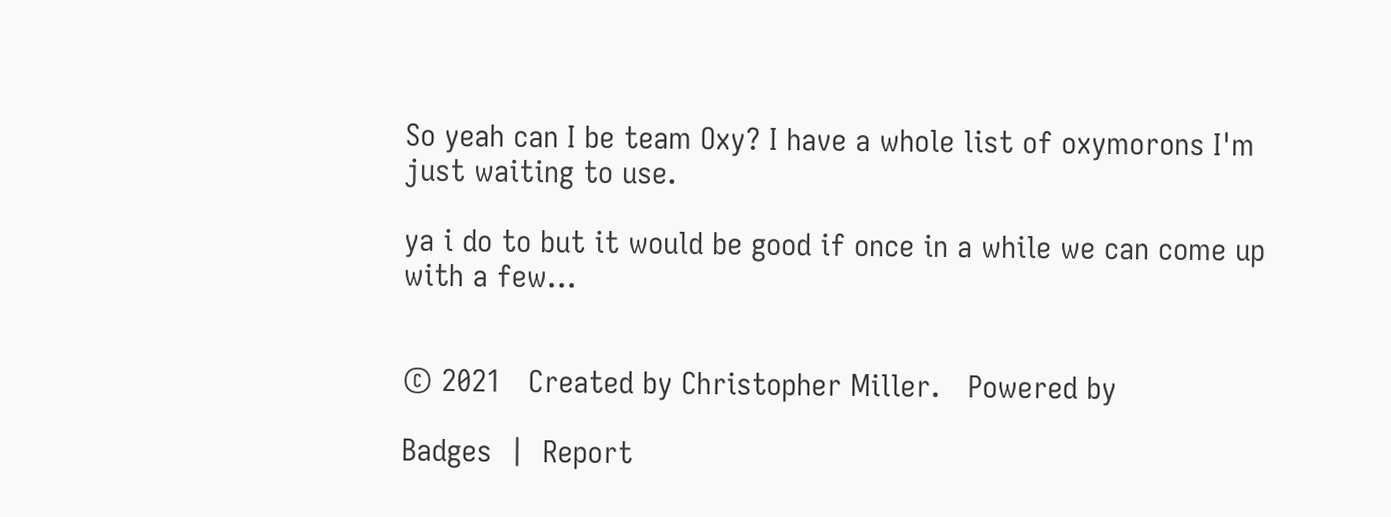So yeah can I be team Oxy? I have a whole list of oxymorons I'm just waiting to use.

ya i do to but it would be good if once in a while we can come up with a few...


© 2021   Created by Christopher Miller.   Powered by

Badges  |  Report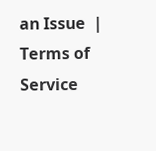an Issue  |  Terms of Service